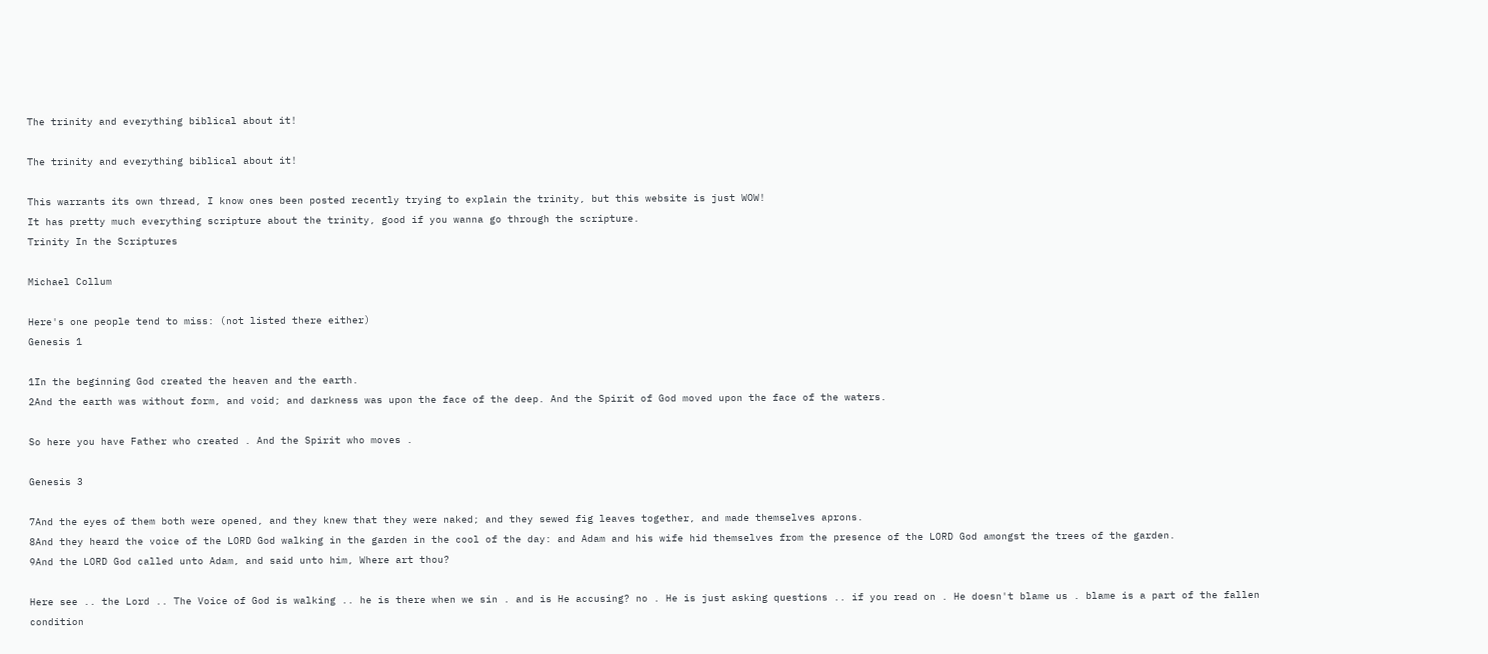The trinity and everything biblical about it!

The trinity and everything biblical about it!

This warrants its own thread, I know ones been posted recently trying to explain the trinity, but this website is just WOW!
It has pretty much everything scripture about the trinity, good if you wanna go through the scripture.
Trinity In the Scriptures

Michael Collum

Here's one people tend to miss: (not listed there either)
Genesis 1

1In the beginning God created the heaven and the earth.
2And the earth was without form, and void; and darkness was upon the face of the deep. And the Spirit of God moved upon the face of the waters.

So here you have Father who created . And the Spirit who moves .

Genesis 3

7And the eyes of them both were opened, and they knew that they were naked; and they sewed fig leaves together, and made themselves aprons.
8And they heard the voice of the LORD God walking in the garden in the cool of the day: and Adam and his wife hid themselves from the presence of the LORD God amongst the trees of the garden.
9And the LORD God called unto Adam, and said unto him, Where art thou?

Here see .. the Lord .. The Voice of God is walking .. he is there when we sin . and is He accusing? no . He is just asking questions .. if you read on . He doesn't blame us . blame is a part of the fallen condition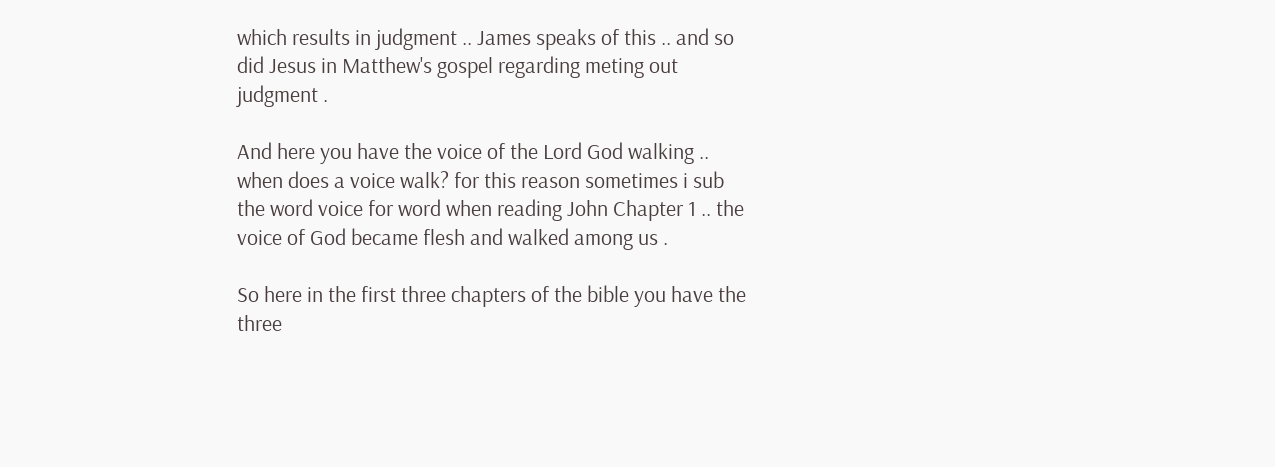which results in judgment .. James speaks of this .. and so did Jesus in Matthew's gospel regarding meting out judgment .

And here you have the voice of the Lord God walking .. when does a voice walk? for this reason sometimes i sub the word voice for word when reading John Chapter 1 .. the voice of God became flesh and walked among us .

So here in the first three chapters of the bible you have the three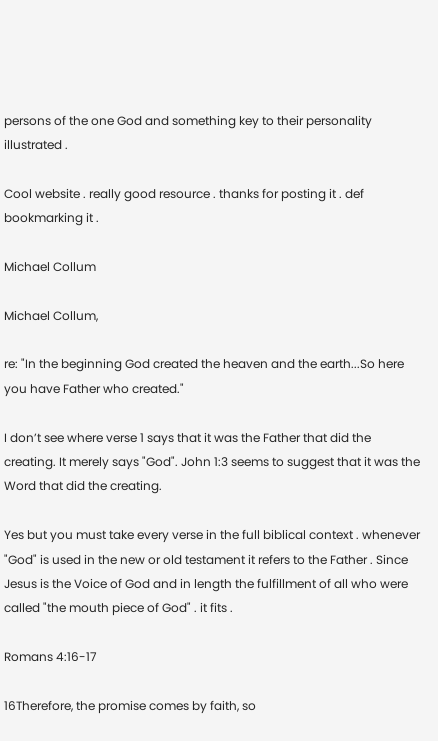persons of the one God and something key to their personality illustrated .

Cool website . really good resource . thanks for posting it . def bookmarking it .

Michael Collum

Michael Collum,

re: "In the beginning God created the heaven and the earth...So here you have Father who created."

I don’t see where verse 1 says that it was the Father that did the creating. It merely says "God". John 1:3 seems to suggest that it was the Word that did the creating.

Yes but you must take every verse in the full biblical context . whenever "God" is used in the new or old testament it refers to the Father . Since Jesus is the Voice of God and in length the fulfillment of all who were called "the mouth piece of God" . it fits .

Romans 4:16-17

16Therefore, the promise comes by faith, so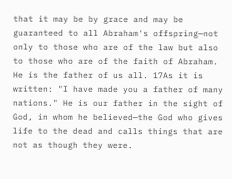that it may be by grace and may be guaranteed to all Abraham's offspring—not only to those who are of the law but also to those who are of the faith of Abraham. He is the father of us all. 17As it is written: "I have made you a father of many nations." He is our father in the sight of God, in whom he believed—the God who gives life to the dead and calls things that are not as though they were.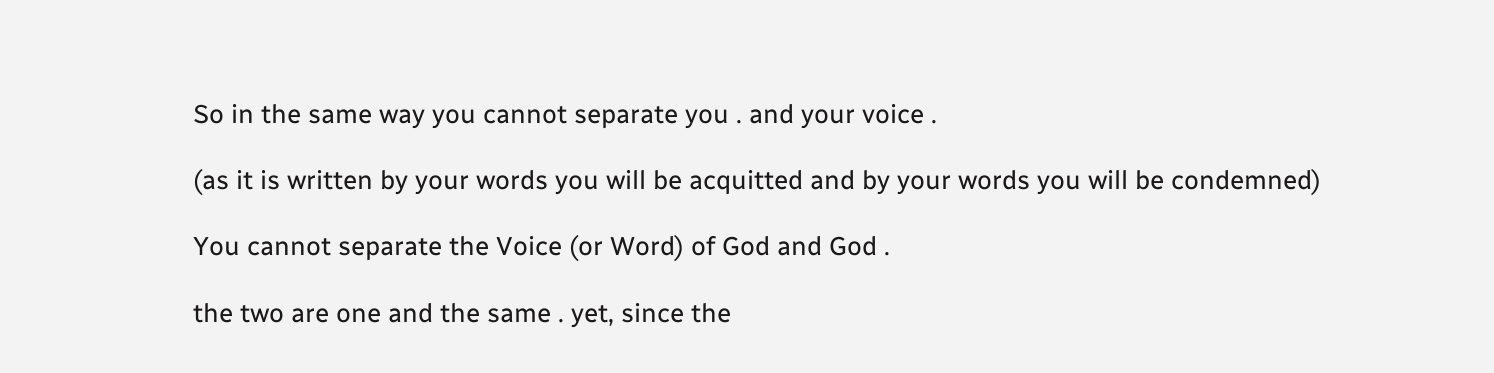So in the same way you cannot separate you . and your voice .

(as it is written by your words you will be acquitted and by your words you will be condemned)

You cannot separate the Voice (or Word) of God and God .

the two are one and the same . yet, since the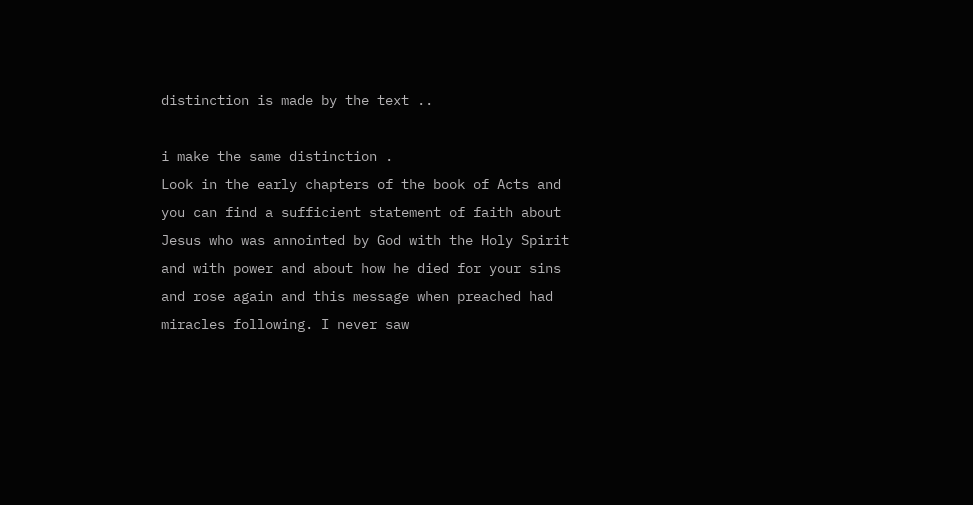distinction is made by the text ..

i make the same distinction .
Look in the early chapters of the book of Acts and you can find a sufficient statement of faith about Jesus who was annointed by God with the Holy Spirit and with power and about how he died for your sins and rose again and this message when preached had miracles following. I never saw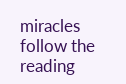miracles follow the reading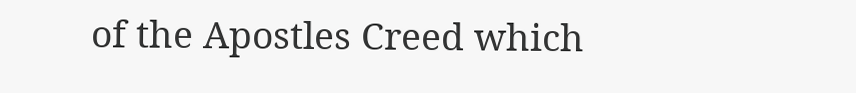of the Apostles Creed which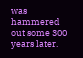was hammered out some 300 years later.